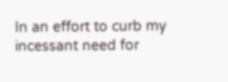In an effort to curb my incessant need for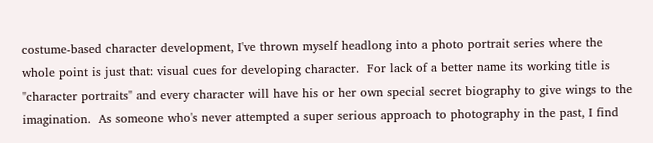costume-based character development, I've thrown myself headlong into a photo portrait series where the whole point is just that: visual cues for developing character.  For lack of a better name its working title is "character portraits" and every character will have his or her own special secret biography to give wings to the imagination.  As someone who's never attempted a super serious approach to photography in the past, I find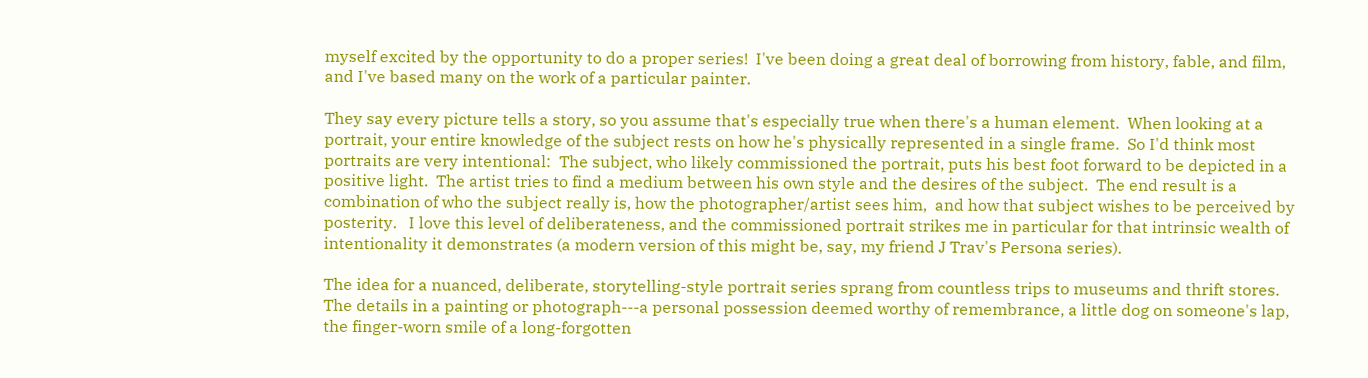myself excited by the opportunity to do a proper series!  I've been doing a great deal of borrowing from history, fable, and film, and I've based many on the work of a particular painter.

They say every picture tells a story, so you assume that's especially true when there's a human element.  When looking at a portrait, your entire knowledge of the subject rests on how he's physically represented in a single frame.  So I'd think most portraits are very intentional:  The subject, who likely commissioned the portrait, puts his best foot forward to be depicted in a positive light.  The artist tries to find a medium between his own style and the desires of the subject.  The end result is a combination of who the subject really is, how the photographer/artist sees him,  and how that subject wishes to be perceived by posterity.   I love this level of deliberateness, and the commissioned portrait strikes me in particular for that intrinsic wealth of intentionality it demonstrates (a modern version of this might be, say, my friend J Trav's Persona series).

The idea for a nuanced, deliberate, storytelling-style portrait series sprang from countless trips to museums and thrift stores.  The details in a painting or photograph---a personal possession deemed worthy of remembrance, a little dog on someone's lap, the finger-worn smile of a long-forgotten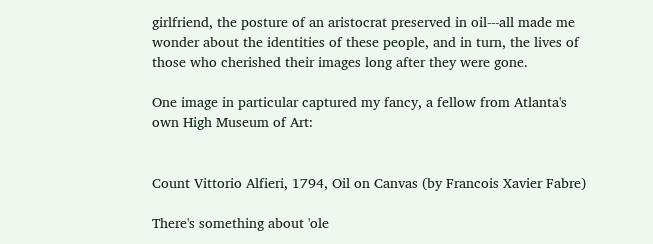girlfriend, the posture of an aristocrat preserved in oil---all made me wonder about the identities of these people, and in turn, the lives of those who cherished their images long after they were gone.

One image in particular captured my fancy, a fellow from Atlanta's own High Museum of Art:


Count Vittorio Alfieri, 1794, Oil on Canvas (by Francois Xavier Fabre)

There's something about 'ole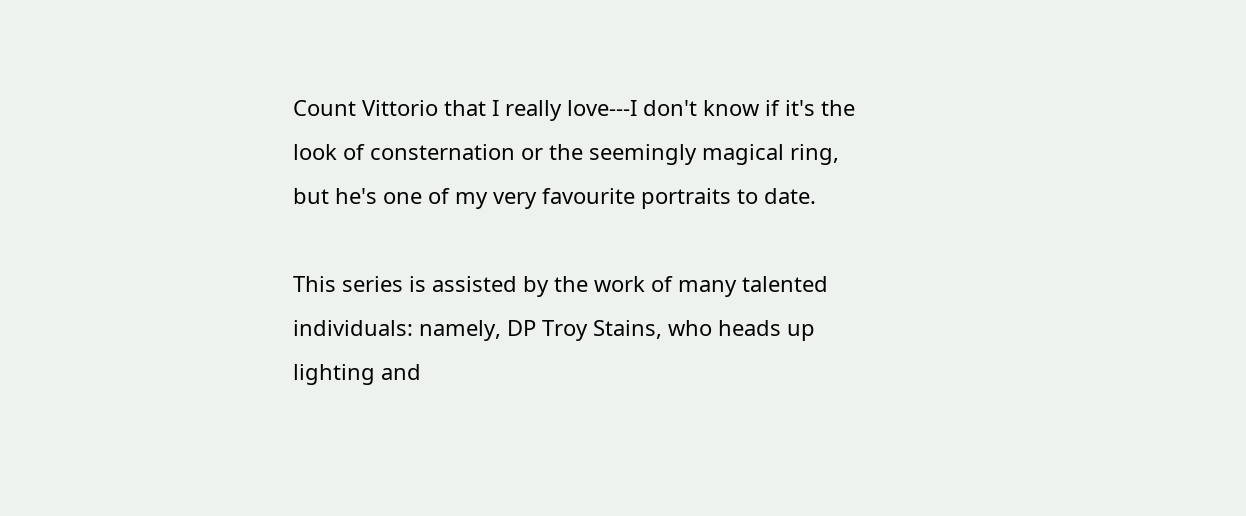Count Vittorio that I really love---I don't know if it's the look of consternation or the seemingly magical ring, but he's one of my very favourite portraits to date.

This series is assisted by the work of many talented individuals: namely, DP Troy Stains, who heads up lighting and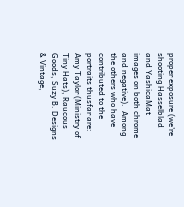proper exposure (we're shooting Hasselblad and YashicaMat images on both chrome and negative).  Among the others who have contributed to the portraits thusfar are:  Amy Taylor (Ministry of Tiny Hats), Raucous Goods, Suzy B. Designs & Vintage,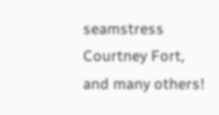seamstress Courtney Fort, and many others!